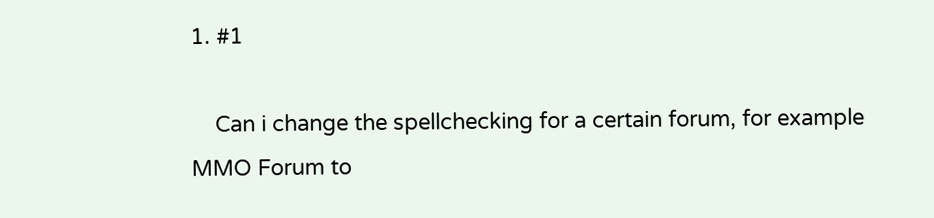1. #1

    Can i change the spellchecking for a certain forum, for example MMO Forum to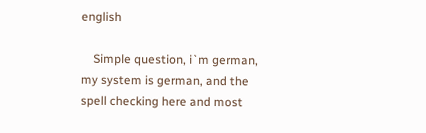english

    Simple question, i`m german, my system is german, and the spell checking here and most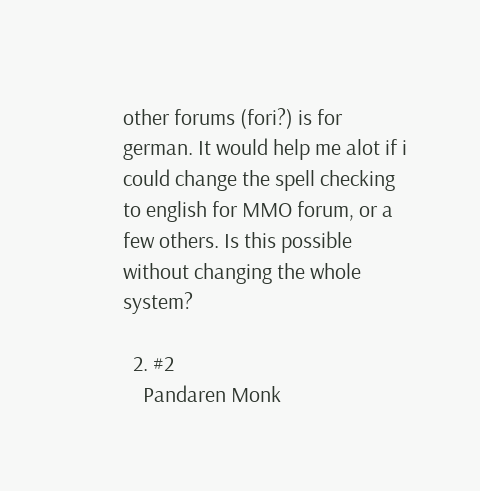other forums (fori?) is for german. It would help me alot if i could change the spell checking to english for MMO forum, or a few others. Is this possible without changing the whole system?

  2. #2
    Pandaren Monk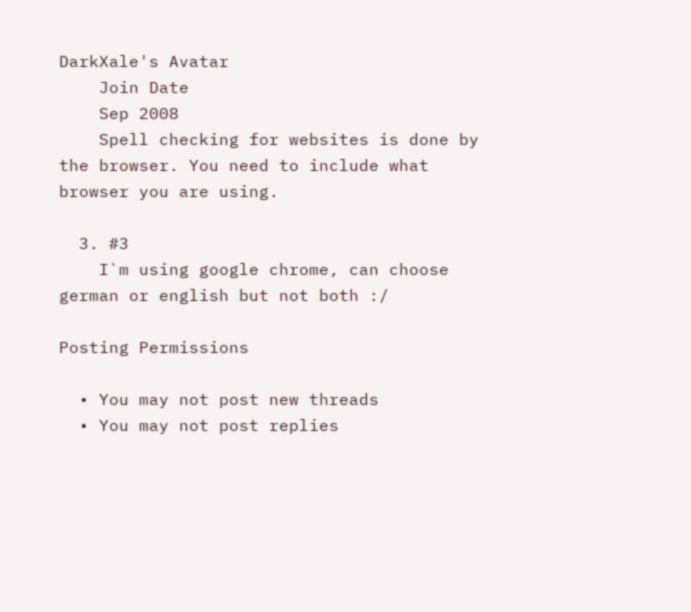DarkXale's Avatar
    Join Date
    Sep 2008
    Spell checking for websites is done by the browser. You need to include what browser you are using.

  3. #3
    I`m using google chrome, can choose german or english but not both :/

Posting Permissions

  • You may not post new threads
  • You may not post replies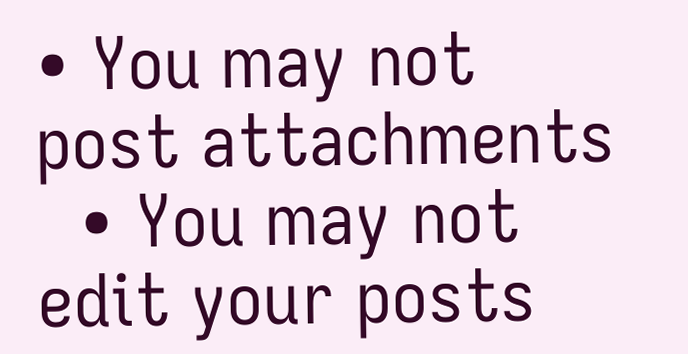• You may not post attachments
  • You may not edit your posts